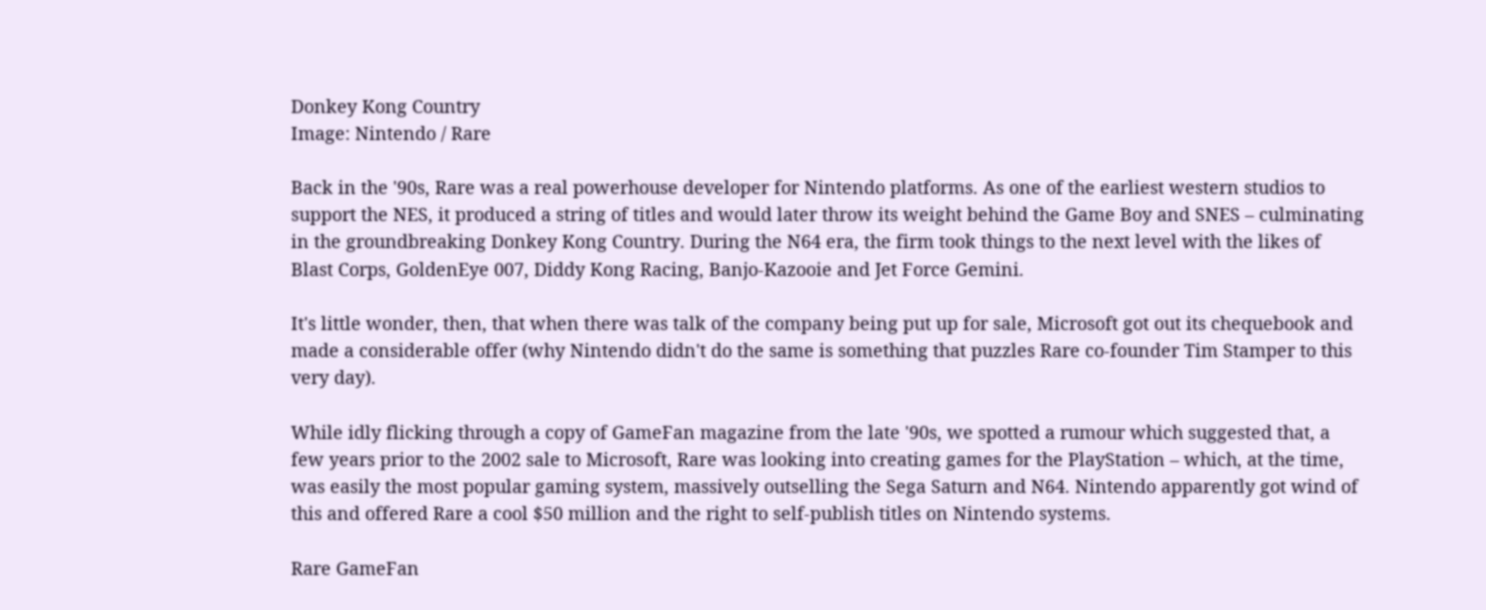Donkey Kong Country
Image: Nintendo / Rare

Back in the '90s, Rare was a real powerhouse developer for Nintendo platforms. As one of the earliest western studios to support the NES, it produced a string of titles and would later throw its weight behind the Game Boy and SNES – culminating in the groundbreaking Donkey Kong Country. During the N64 era, the firm took things to the next level with the likes of Blast Corps, GoldenEye 007, Diddy Kong Racing, Banjo-Kazooie and Jet Force Gemini.

It's little wonder, then, that when there was talk of the company being put up for sale, Microsoft got out its chequebook and made a considerable offer (why Nintendo didn't do the same is something that puzzles Rare co-founder Tim Stamper to this very day).

While idly flicking through a copy of GameFan magazine from the late '90s, we spotted a rumour which suggested that, a few years prior to the 2002 sale to Microsoft, Rare was looking into creating games for the PlayStation – which, at the time, was easily the most popular gaming system, massively outselling the Sega Saturn and N64. Nintendo apparently got wind of this and offered Rare a cool $50 million and the right to self-publish titles on Nintendo systems.

Rare GameFan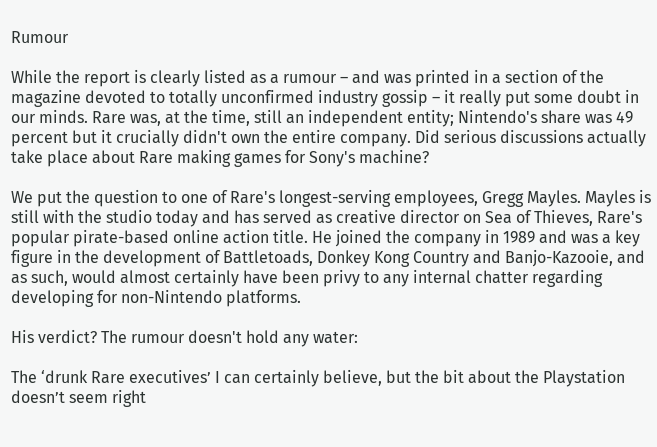Rumour

While the report is clearly listed as a rumour – and was printed in a section of the magazine devoted to totally unconfirmed industry gossip – it really put some doubt in our minds. Rare was, at the time, still an independent entity; Nintendo's share was 49 percent but it crucially didn't own the entire company. Did serious discussions actually take place about Rare making games for Sony's machine?

We put the question to one of Rare's longest-serving employees, Gregg Mayles. Mayles is still with the studio today and has served as creative director on Sea of Thieves, Rare's popular pirate-based online action title. He joined the company in 1989 and was a key figure in the development of Battletoads, Donkey Kong Country and Banjo-Kazooie, and as such, would almost certainly have been privy to any internal chatter regarding developing for non-Nintendo platforms.

His verdict? The rumour doesn't hold any water:

The ‘drunk Rare executives’ I can certainly believe, but the bit about the Playstation doesn’t seem right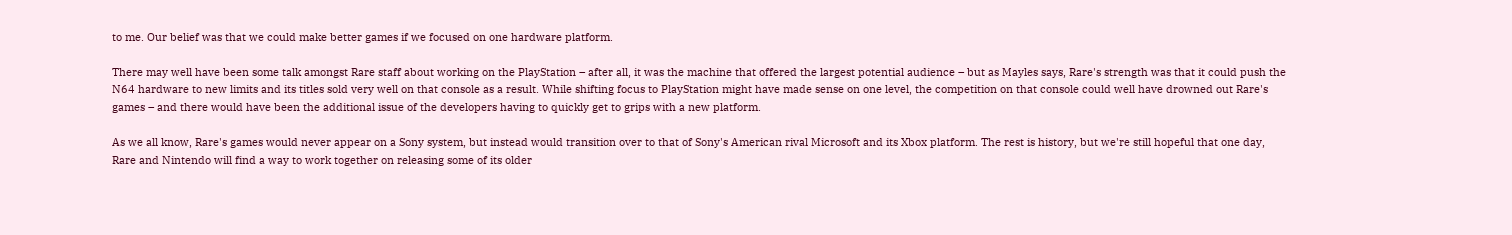to me. Our belief was that we could make better games if we focused on one hardware platform.

There may well have been some talk amongst Rare staff about working on the PlayStation – after all, it was the machine that offered the largest potential audience – but as Mayles says, Rare's strength was that it could push the N64 hardware to new limits and its titles sold very well on that console as a result. While shifting focus to PlayStation might have made sense on one level, the competition on that console could well have drowned out Rare's games – and there would have been the additional issue of the developers having to quickly get to grips with a new platform.

As we all know, Rare's games would never appear on a Sony system, but instead would transition over to that of Sony's American rival Microsoft and its Xbox platform. The rest is history, but we're still hopeful that one day, Rare and Nintendo will find a way to work together on releasing some of its older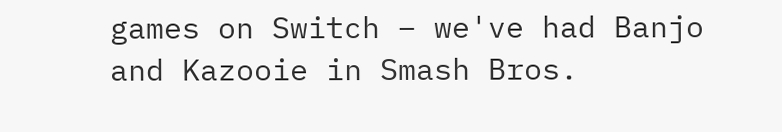games on Switch – we've had Banjo and Kazooie in Smash Bros.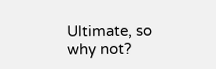Ultimate, so why not?